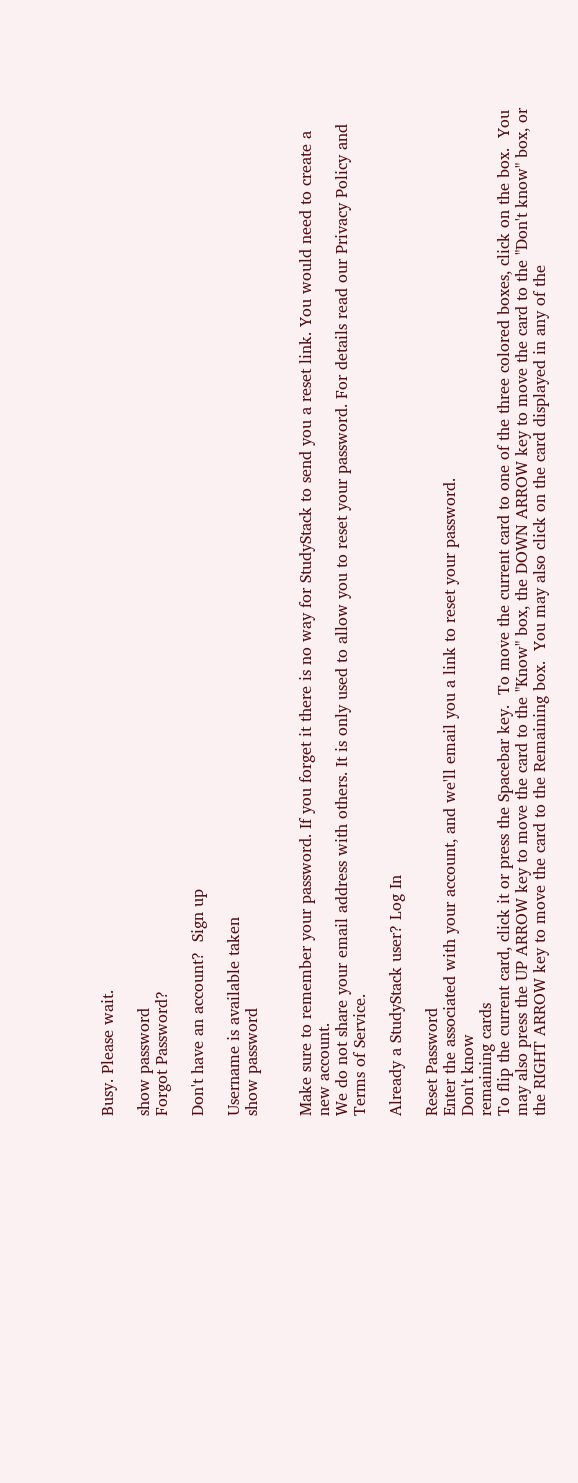Busy. Please wait.

show password
Forgot Password?

Don't have an account?  Sign up

Username is available taken
show password


Make sure to remember your password. If you forget it there is no way for StudyStack to send you a reset link. You would need to create a new account.
We do not share your email address with others. It is only used to allow you to reset your password. For details read our Privacy Policy and Terms of Service.

Already a StudyStack user? Log In

Reset Password
Enter the associated with your account, and we'll email you a link to reset your password.
Don't know
remaining cards
To flip the current card, click it or press the Spacebar key.  To move the current card to one of the three colored boxes, click on the box.  You may also press the UP ARROW key to move the card to the "Know" box, the DOWN ARROW key to move the card to the "Don't know" box, or the RIGHT ARROW key to move the card to the Remaining box.  You may also click on the card displayed in any of the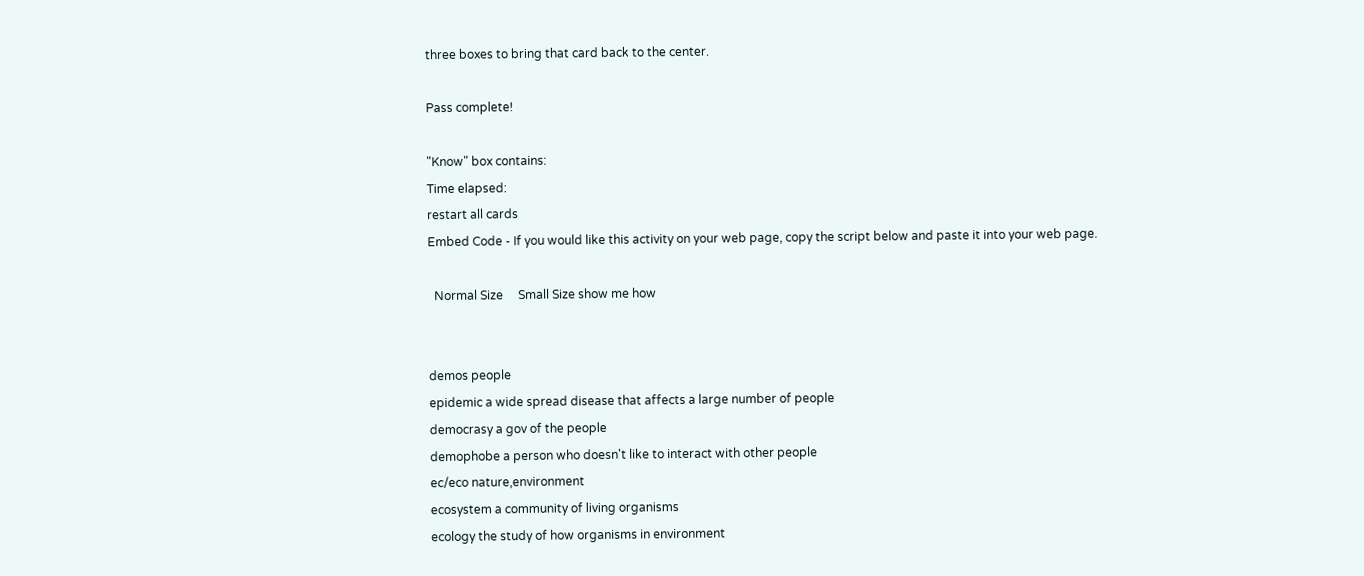three boxes to bring that card back to the center.

Pass complete!

"Know" box contains:
Time elapsed:
restart all cards
Embed Code - If you would like this activity on your web page, copy the script below and paste it into your web page.

  Normal Size     Small Size show me how


demos people
epidemic a wide spread disease that affects a large number of people
democrasy a gov of the people
demophobe a person who doesn't like to interact with other people
ec/eco nature,environment
ecosystem a community of living organisms
ecology the study of how organisms in environment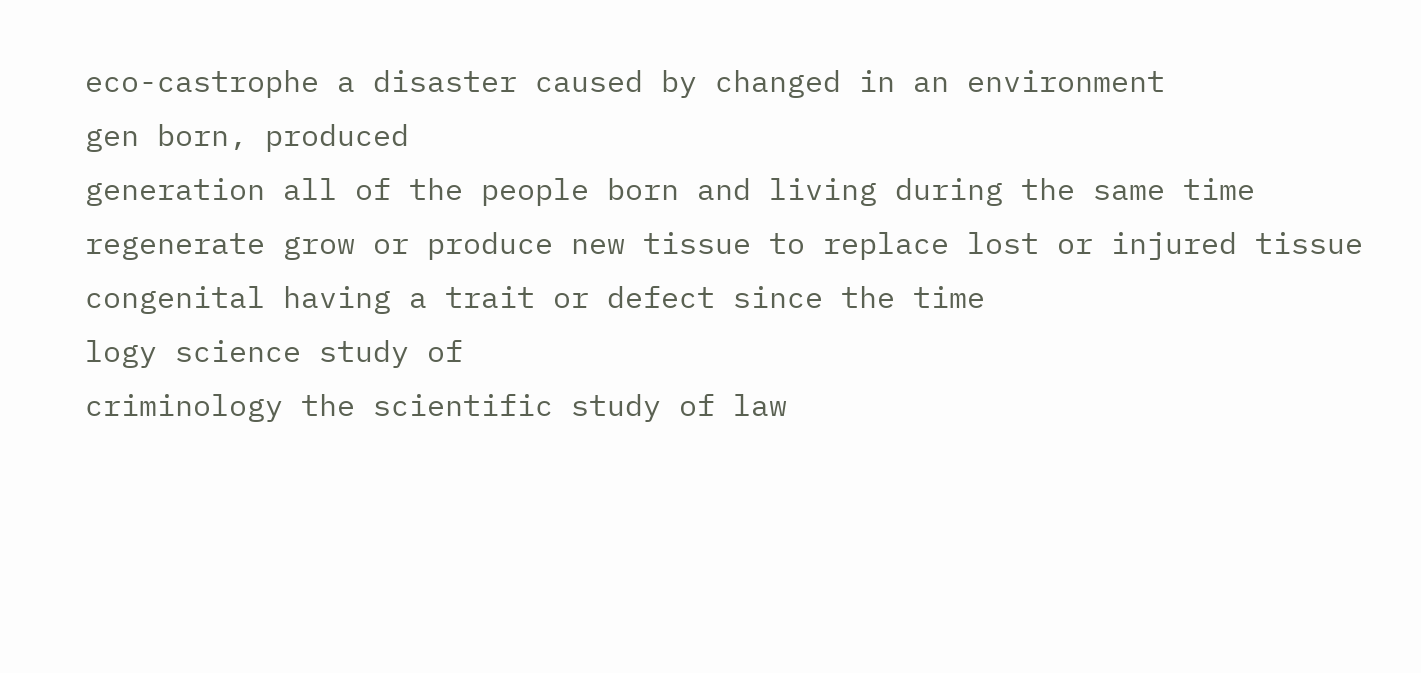eco-castrophe a disaster caused by changed in an environment
gen born, produced
generation all of the people born and living during the same time
regenerate grow or produce new tissue to replace lost or injured tissue
congenital having a trait or defect since the time
logy science study of
criminology the scientific study of law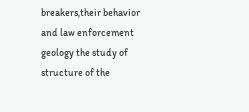breakers,their behavior and law enforcement
geology the study of structure of the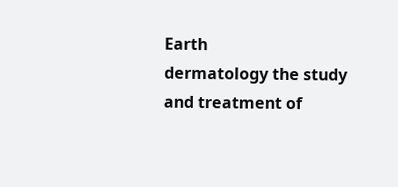Earth
dermatology the study and treatment of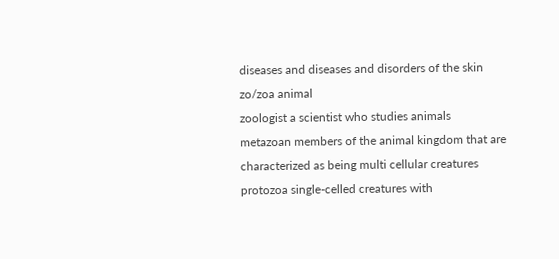diseases and diseases and disorders of the skin
zo/zoa animal
zoologist a scientist who studies animals
metazoan members of the animal kingdom that are characterized as being multi cellular creatures
protozoa single-celled creatures with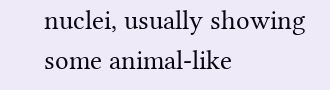nuclei, usually showing some animal-like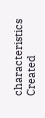characteristics
Created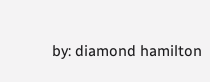by: diamond hamilton